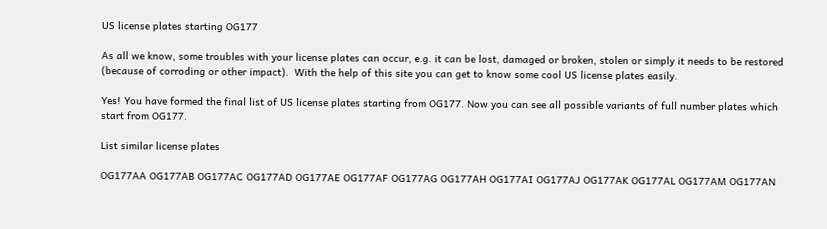US license plates starting OG177

As all we know, some troubles with your license plates can occur, e.g. it can be lost, damaged or broken, stolen or simply it needs to be restored (because of corroding or other impact).  With the help of this site you can get to know some cool US license plates easily.

Yes! You have formed the final list of US license plates starting from OG177. Now you can see all possible variants of full number plates which start from OG177.

List similar license plates

OG177AA OG177AB OG177AC OG177AD OG177AE OG177AF OG177AG OG177AH OG177AI OG177AJ OG177AK OG177AL OG177AM OG177AN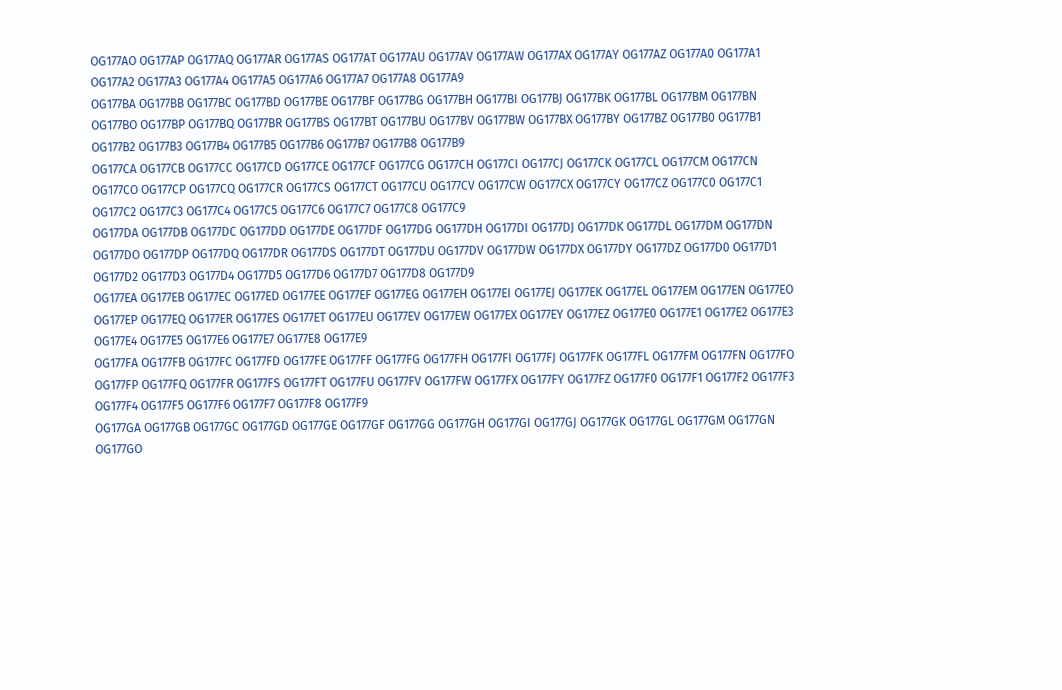OG177AO OG177AP OG177AQ OG177AR OG177AS OG177AT OG177AU OG177AV OG177AW OG177AX OG177AY OG177AZ OG177A0 OG177A1 OG177A2 OG177A3 OG177A4 OG177A5 OG177A6 OG177A7 OG177A8 OG177A9
OG177BA OG177BB OG177BC OG177BD OG177BE OG177BF OG177BG OG177BH OG177BI OG177BJ OG177BK OG177BL OG177BM OG177BN OG177BO OG177BP OG177BQ OG177BR OG177BS OG177BT OG177BU OG177BV OG177BW OG177BX OG177BY OG177BZ OG177B0 OG177B1 OG177B2 OG177B3 OG177B4 OG177B5 OG177B6 OG177B7 OG177B8 OG177B9
OG177CA OG177CB OG177CC OG177CD OG177CE OG177CF OG177CG OG177CH OG177CI OG177CJ OG177CK OG177CL OG177CM OG177CN OG177CO OG177CP OG177CQ OG177CR OG177CS OG177CT OG177CU OG177CV OG177CW OG177CX OG177CY OG177CZ OG177C0 OG177C1 OG177C2 OG177C3 OG177C4 OG177C5 OG177C6 OG177C7 OG177C8 OG177C9
OG177DA OG177DB OG177DC OG177DD OG177DE OG177DF OG177DG OG177DH OG177DI OG177DJ OG177DK OG177DL OG177DM OG177DN OG177DO OG177DP OG177DQ OG177DR OG177DS OG177DT OG177DU OG177DV OG177DW OG177DX OG177DY OG177DZ OG177D0 OG177D1 OG177D2 OG177D3 OG177D4 OG177D5 OG177D6 OG177D7 OG177D8 OG177D9
OG177EA OG177EB OG177EC OG177ED OG177EE OG177EF OG177EG OG177EH OG177EI OG177EJ OG177EK OG177EL OG177EM OG177EN OG177EO OG177EP OG177EQ OG177ER OG177ES OG177ET OG177EU OG177EV OG177EW OG177EX OG177EY OG177EZ OG177E0 OG177E1 OG177E2 OG177E3 OG177E4 OG177E5 OG177E6 OG177E7 OG177E8 OG177E9
OG177FA OG177FB OG177FC OG177FD OG177FE OG177FF OG177FG OG177FH OG177FI OG177FJ OG177FK OG177FL OG177FM OG177FN OG177FO OG177FP OG177FQ OG177FR OG177FS OG177FT OG177FU OG177FV OG177FW OG177FX OG177FY OG177FZ OG177F0 OG177F1 OG177F2 OG177F3 OG177F4 OG177F5 OG177F6 OG177F7 OG177F8 OG177F9
OG177GA OG177GB OG177GC OG177GD OG177GE OG177GF OG177GG OG177GH OG177GI OG177GJ OG177GK OG177GL OG177GM OG177GN OG177GO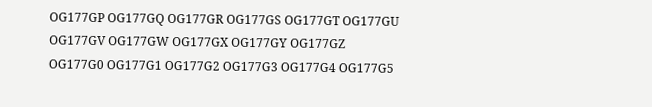OG177GP OG177GQ OG177GR OG177GS OG177GT OG177GU OG177GV OG177GW OG177GX OG177GY OG177GZ OG177G0 OG177G1 OG177G2 OG177G3 OG177G4 OG177G5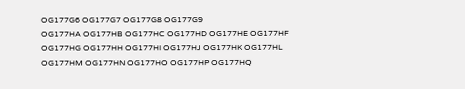OG177G6 OG177G7 OG177G8 OG177G9
OG177HA OG177HB OG177HC OG177HD OG177HE OG177HF OG177HG OG177HH OG177HI OG177HJ OG177HK OG177HL OG177HM OG177HN OG177HO OG177HP OG177HQ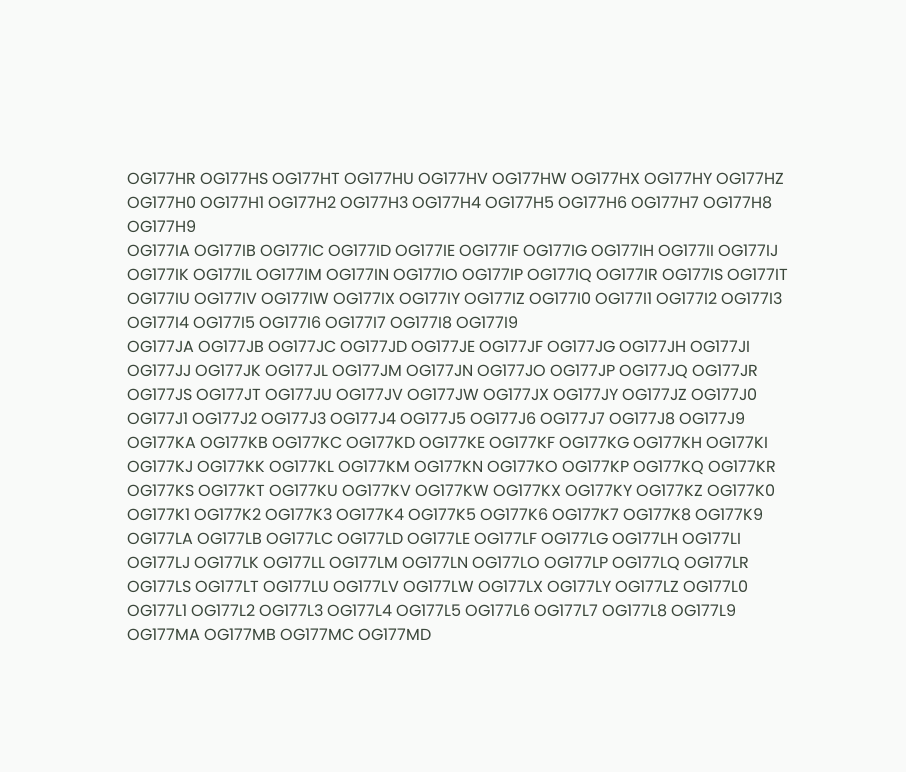OG177HR OG177HS OG177HT OG177HU OG177HV OG177HW OG177HX OG177HY OG177HZ OG177H0 OG177H1 OG177H2 OG177H3 OG177H4 OG177H5 OG177H6 OG177H7 OG177H8 OG177H9
OG177IA OG177IB OG177IC OG177ID OG177IE OG177IF OG177IG OG177IH OG177II OG177IJ OG177IK OG177IL OG177IM OG177IN OG177IO OG177IP OG177IQ OG177IR OG177IS OG177IT OG177IU OG177IV OG177IW OG177IX OG177IY OG177IZ OG177I0 OG177I1 OG177I2 OG177I3 OG177I4 OG177I5 OG177I6 OG177I7 OG177I8 OG177I9
OG177JA OG177JB OG177JC OG177JD OG177JE OG177JF OG177JG OG177JH OG177JI OG177JJ OG177JK OG177JL OG177JM OG177JN OG177JO OG177JP OG177JQ OG177JR OG177JS OG177JT OG177JU OG177JV OG177JW OG177JX OG177JY OG177JZ OG177J0 OG177J1 OG177J2 OG177J3 OG177J4 OG177J5 OG177J6 OG177J7 OG177J8 OG177J9
OG177KA OG177KB OG177KC OG177KD OG177KE OG177KF OG177KG OG177KH OG177KI OG177KJ OG177KK OG177KL OG177KM OG177KN OG177KO OG177KP OG177KQ OG177KR OG177KS OG177KT OG177KU OG177KV OG177KW OG177KX OG177KY OG177KZ OG177K0 OG177K1 OG177K2 OG177K3 OG177K4 OG177K5 OG177K6 OG177K7 OG177K8 OG177K9
OG177LA OG177LB OG177LC OG177LD OG177LE OG177LF OG177LG OG177LH OG177LI OG177LJ OG177LK OG177LL OG177LM OG177LN OG177LO OG177LP OG177LQ OG177LR OG177LS OG177LT OG177LU OG177LV OG177LW OG177LX OG177LY OG177LZ OG177L0 OG177L1 OG177L2 OG177L3 OG177L4 OG177L5 OG177L6 OG177L7 OG177L8 OG177L9
OG177MA OG177MB OG177MC OG177MD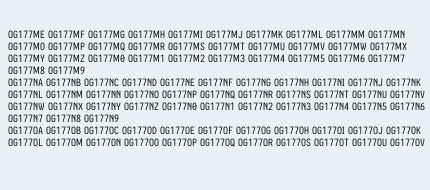OG177ME OG177MF OG177MG OG177MH OG177MI OG177MJ OG177MK OG177ML OG177MM OG177MN OG177MO OG177MP OG177MQ OG177MR OG177MS OG177MT OG177MU OG177MV OG177MW OG177MX OG177MY OG177MZ OG177M0 OG177M1 OG177M2 OG177M3 OG177M4 OG177M5 OG177M6 OG177M7 OG177M8 OG177M9
OG177NA OG177NB OG177NC OG177ND OG177NE OG177NF OG177NG OG177NH OG177NI OG177NJ OG177NK OG177NL OG177NM OG177NN OG177NO OG177NP OG177NQ OG177NR OG177NS OG177NT OG177NU OG177NV OG177NW OG177NX OG177NY OG177NZ OG177N0 OG177N1 OG177N2 OG177N3 OG177N4 OG177N5 OG177N6 OG177N7 OG177N8 OG177N9
OG177OA OG177OB OG177OC OG177OD OG177OE OG177OF OG177OG OG177OH OG177OI OG177OJ OG177OK OG177OL OG177OM OG177ON OG177OO OG177OP OG177OQ OG177OR OG177OS OG177OT OG177OU OG177OV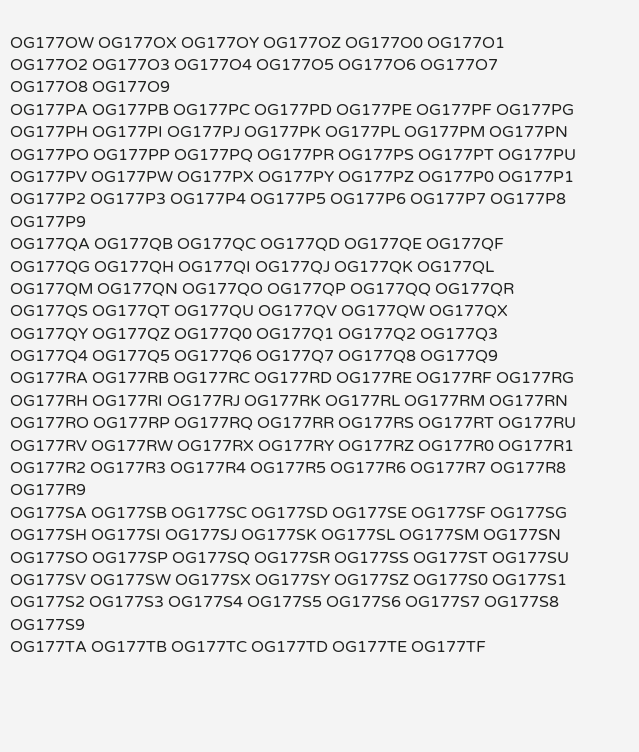OG177OW OG177OX OG177OY OG177OZ OG177O0 OG177O1 OG177O2 OG177O3 OG177O4 OG177O5 OG177O6 OG177O7 OG177O8 OG177O9
OG177PA OG177PB OG177PC OG177PD OG177PE OG177PF OG177PG OG177PH OG177PI OG177PJ OG177PK OG177PL OG177PM OG177PN OG177PO OG177PP OG177PQ OG177PR OG177PS OG177PT OG177PU OG177PV OG177PW OG177PX OG177PY OG177PZ OG177P0 OG177P1 OG177P2 OG177P3 OG177P4 OG177P5 OG177P6 OG177P7 OG177P8 OG177P9
OG177QA OG177QB OG177QC OG177QD OG177QE OG177QF OG177QG OG177QH OG177QI OG177QJ OG177QK OG177QL OG177QM OG177QN OG177QO OG177QP OG177QQ OG177QR OG177QS OG177QT OG177QU OG177QV OG177QW OG177QX OG177QY OG177QZ OG177Q0 OG177Q1 OG177Q2 OG177Q3 OG177Q4 OG177Q5 OG177Q6 OG177Q7 OG177Q8 OG177Q9
OG177RA OG177RB OG177RC OG177RD OG177RE OG177RF OG177RG OG177RH OG177RI OG177RJ OG177RK OG177RL OG177RM OG177RN OG177RO OG177RP OG177RQ OG177RR OG177RS OG177RT OG177RU OG177RV OG177RW OG177RX OG177RY OG177RZ OG177R0 OG177R1 OG177R2 OG177R3 OG177R4 OG177R5 OG177R6 OG177R7 OG177R8 OG177R9
OG177SA OG177SB OG177SC OG177SD OG177SE OG177SF OG177SG OG177SH OG177SI OG177SJ OG177SK OG177SL OG177SM OG177SN OG177SO OG177SP OG177SQ OG177SR OG177SS OG177ST OG177SU OG177SV OG177SW OG177SX OG177SY OG177SZ OG177S0 OG177S1 OG177S2 OG177S3 OG177S4 OG177S5 OG177S6 OG177S7 OG177S8 OG177S9
OG177TA OG177TB OG177TC OG177TD OG177TE OG177TF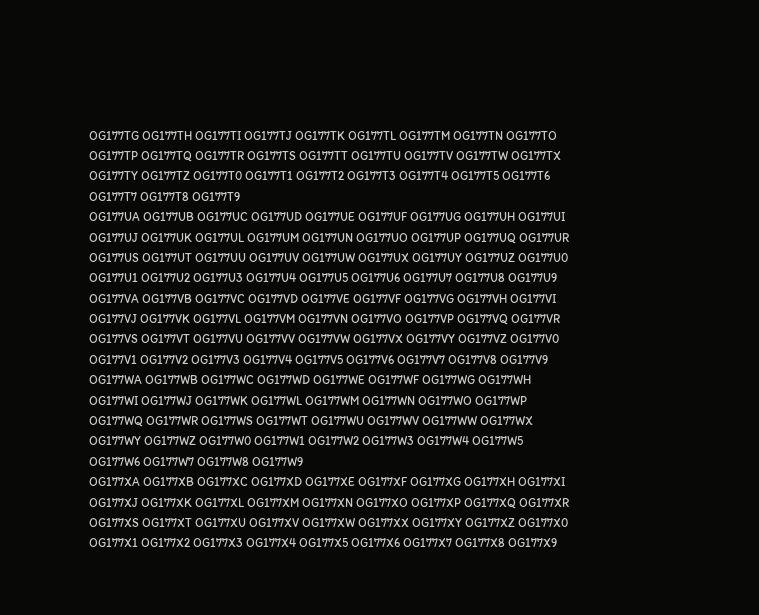OG177TG OG177TH OG177TI OG177TJ OG177TK OG177TL OG177TM OG177TN OG177TO OG177TP OG177TQ OG177TR OG177TS OG177TT OG177TU OG177TV OG177TW OG177TX OG177TY OG177TZ OG177T0 OG177T1 OG177T2 OG177T3 OG177T4 OG177T5 OG177T6 OG177T7 OG177T8 OG177T9
OG177UA OG177UB OG177UC OG177UD OG177UE OG177UF OG177UG OG177UH OG177UI OG177UJ OG177UK OG177UL OG177UM OG177UN OG177UO OG177UP OG177UQ OG177UR OG177US OG177UT OG177UU OG177UV OG177UW OG177UX OG177UY OG177UZ OG177U0 OG177U1 OG177U2 OG177U3 OG177U4 OG177U5 OG177U6 OG177U7 OG177U8 OG177U9
OG177VA OG177VB OG177VC OG177VD OG177VE OG177VF OG177VG OG177VH OG177VI OG177VJ OG177VK OG177VL OG177VM OG177VN OG177VO OG177VP OG177VQ OG177VR OG177VS OG177VT OG177VU OG177VV OG177VW OG177VX OG177VY OG177VZ OG177V0 OG177V1 OG177V2 OG177V3 OG177V4 OG177V5 OG177V6 OG177V7 OG177V8 OG177V9
OG177WA OG177WB OG177WC OG177WD OG177WE OG177WF OG177WG OG177WH OG177WI OG177WJ OG177WK OG177WL OG177WM OG177WN OG177WO OG177WP OG177WQ OG177WR OG177WS OG177WT OG177WU OG177WV OG177WW OG177WX OG177WY OG177WZ OG177W0 OG177W1 OG177W2 OG177W3 OG177W4 OG177W5 OG177W6 OG177W7 OG177W8 OG177W9
OG177XA OG177XB OG177XC OG177XD OG177XE OG177XF OG177XG OG177XH OG177XI OG177XJ OG177XK OG177XL OG177XM OG177XN OG177XO OG177XP OG177XQ OG177XR OG177XS OG177XT OG177XU OG177XV OG177XW OG177XX OG177XY OG177XZ OG177X0 OG177X1 OG177X2 OG177X3 OG177X4 OG177X5 OG177X6 OG177X7 OG177X8 OG177X9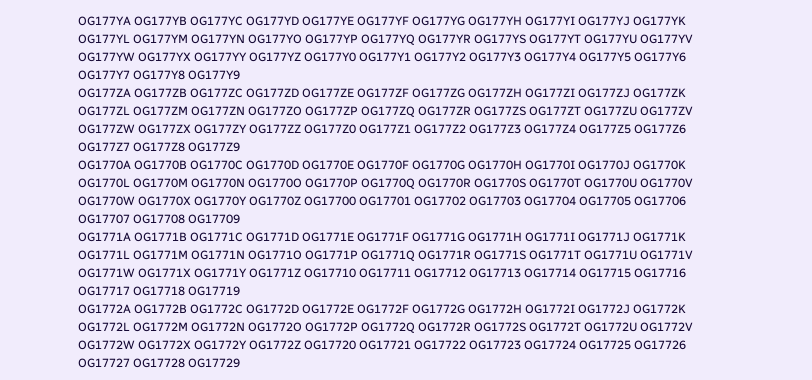OG177YA OG177YB OG177YC OG177YD OG177YE OG177YF OG177YG OG177YH OG177YI OG177YJ OG177YK OG177YL OG177YM OG177YN OG177YO OG177YP OG177YQ OG177YR OG177YS OG177YT OG177YU OG177YV OG177YW OG177YX OG177YY OG177YZ OG177Y0 OG177Y1 OG177Y2 OG177Y3 OG177Y4 OG177Y5 OG177Y6 OG177Y7 OG177Y8 OG177Y9
OG177ZA OG177ZB OG177ZC OG177ZD OG177ZE OG177ZF OG177ZG OG177ZH OG177ZI OG177ZJ OG177ZK OG177ZL OG177ZM OG177ZN OG177ZO OG177ZP OG177ZQ OG177ZR OG177ZS OG177ZT OG177ZU OG177ZV OG177ZW OG177ZX OG177ZY OG177ZZ OG177Z0 OG177Z1 OG177Z2 OG177Z3 OG177Z4 OG177Z5 OG177Z6 OG177Z7 OG177Z8 OG177Z9
OG1770A OG1770B OG1770C OG1770D OG1770E OG1770F OG1770G OG1770H OG1770I OG1770J OG1770K OG1770L OG1770M OG1770N OG1770O OG1770P OG1770Q OG1770R OG1770S OG1770T OG1770U OG1770V OG1770W OG1770X OG1770Y OG1770Z OG17700 OG17701 OG17702 OG17703 OG17704 OG17705 OG17706 OG17707 OG17708 OG17709
OG1771A OG1771B OG1771C OG1771D OG1771E OG1771F OG1771G OG1771H OG1771I OG1771J OG1771K OG1771L OG1771M OG1771N OG1771O OG1771P OG1771Q OG1771R OG1771S OG1771T OG1771U OG1771V OG1771W OG1771X OG1771Y OG1771Z OG17710 OG17711 OG17712 OG17713 OG17714 OG17715 OG17716 OG17717 OG17718 OG17719
OG1772A OG1772B OG1772C OG1772D OG1772E OG1772F OG1772G OG1772H OG1772I OG1772J OG1772K OG1772L OG1772M OG1772N OG1772O OG1772P OG1772Q OG1772R OG1772S OG1772T OG1772U OG1772V OG1772W OG1772X OG1772Y OG1772Z OG17720 OG17721 OG17722 OG17723 OG17724 OG17725 OG17726 OG17727 OG17728 OG17729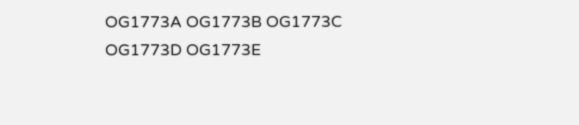OG1773A OG1773B OG1773C OG1773D OG1773E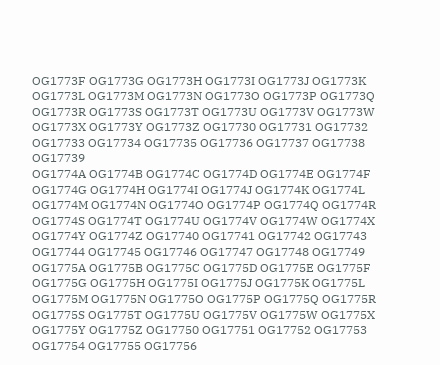OG1773F OG1773G OG1773H OG1773I OG1773J OG1773K OG1773L OG1773M OG1773N OG1773O OG1773P OG1773Q OG1773R OG1773S OG1773T OG1773U OG1773V OG1773W OG1773X OG1773Y OG1773Z OG17730 OG17731 OG17732 OG17733 OG17734 OG17735 OG17736 OG17737 OG17738 OG17739
OG1774A OG1774B OG1774C OG1774D OG1774E OG1774F OG1774G OG1774H OG1774I OG1774J OG1774K OG1774L OG1774M OG1774N OG1774O OG1774P OG1774Q OG1774R OG1774S OG1774T OG1774U OG1774V OG1774W OG1774X OG1774Y OG1774Z OG17740 OG17741 OG17742 OG17743 OG17744 OG17745 OG17746 OG17747 OG17748 OG17749
OG1775A OG1775B OG1775C OG1775D OG1775E OG1775F OG1775G OG1775H OG1775I OG1775J OG1775K OG1775L OG1775M OG1775N OG1775O OG1775P OG1775Q OG1775R OG1775S OG1775T OG1775U OG1775V OG1775W OG1775X OG1775Y OG1775Z OG17750 OG17751 OG17752 OG17753 OG17754 OG17755 OG17756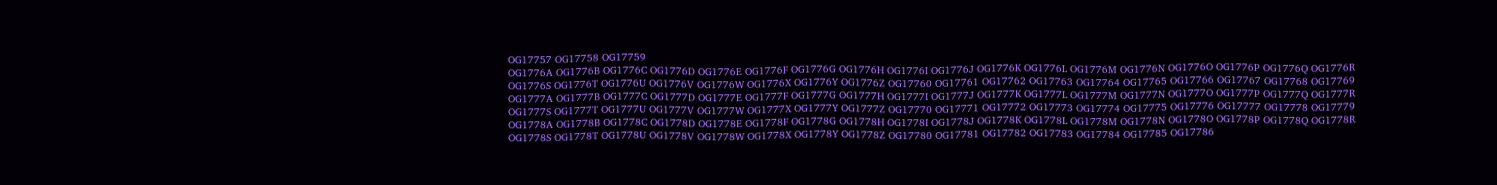OG17757 OG17758 OG17759
OG1776A OG1776B OG1776C OG1776D OG1776E OG1776F OG1776G OG1776H OG1776I OG1776J OG1776K OG1776L OG1776M OG1776N OG1776O OG1776P OG1776Q OG1776R OG1776S OG1776T OG1776U OG1776V OG1776W OG1776X OG1776Y OG1776Z OG17760 OG17761 OG17762 OG17763 OG17764 OG17765 OG17766 OG17767 OG17768 OG17769
OG1777A OG1777B OG1777C OG1777D OG1777E OG1777F OG1777G OG1777H OG1777I OG1777J OG1777K OG1777L OG1777M OG1777N OG1777O OG1777P OG1777Q OG1777R OG1777S OG1777T OG1777U OG1777V OG1777W OG1777X OG1777Y OG1777Z OG17770 OG17771 OG17772 OG17773 OG17774 OG17775 OG17776 OG17777 OG17778 OG17779
OG1778A OG1778B OG1778C OG1778D OG1778E OG1778F OG1778G OG1778H OG1778I OG1778J OG1778K OG1778L OG1778M OG1778N OG1778O OG1778P OG1778Q OG1778R OG1778S OG1778T OG1778U OG1778V OG1778W OG1778X OG1778Y OG1778Z OG17780 OG17781 OG17782 OG17783 OG17784 OG17785 OG17786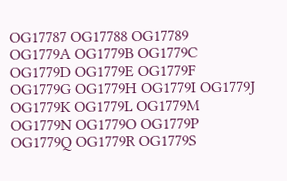OG17787 OG17788 OG17789
OG1779A OG1779B OG1779C OG1779D OG1779E OG1779F OG1779G OG1779H OG1779I OG1779J OG1779K OG1779L OG1779M OG1779N OG1779O OG1779P OG1779Q OG1779R OG1779S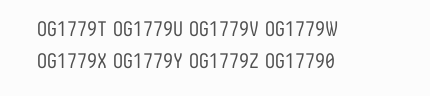OG1779T OG1779U OG1779V OG1779W OG1779X OG1779Y OG1779Z OG17790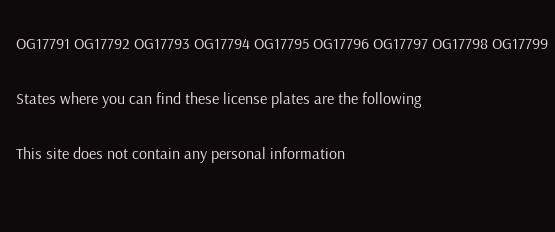OG17791 OG17792 OG17793 OG17794 OG17795 OG17796 OG17797 OG17798 OG17799

States where you can find these license plates are the following

This site does not contain any personal information